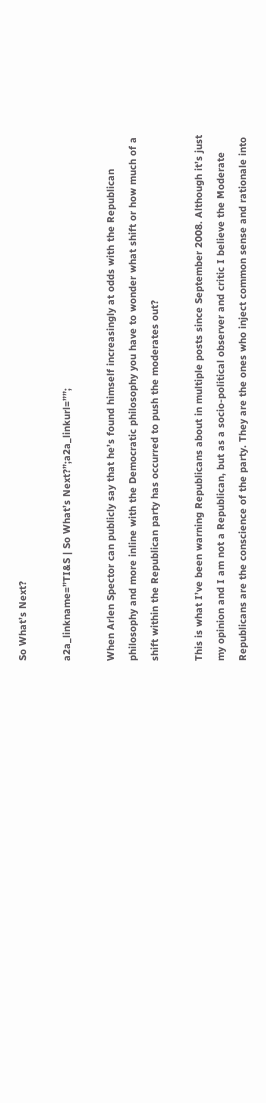So What’s Next?

a2a_linkname=”TI&S | So What’s Next?”;a2a_linkurl=””;

When Arlen Spector can publicly say that he’s found himself increasingly at odds with the Republican philosophy and more inline with the Democratic philosophy you have to wonder what shift or how much of a shift within the Republican party has occurred to push the moderates out?

This is what I’ve been warning Republicans about in multiple posts since September 2008. Although it’s just my opinion and I am not a Republican, but as a socio-political observer and critic I believe the Moderate Republicans are the conscience of the party. They are the ones who inject common sense and rationale into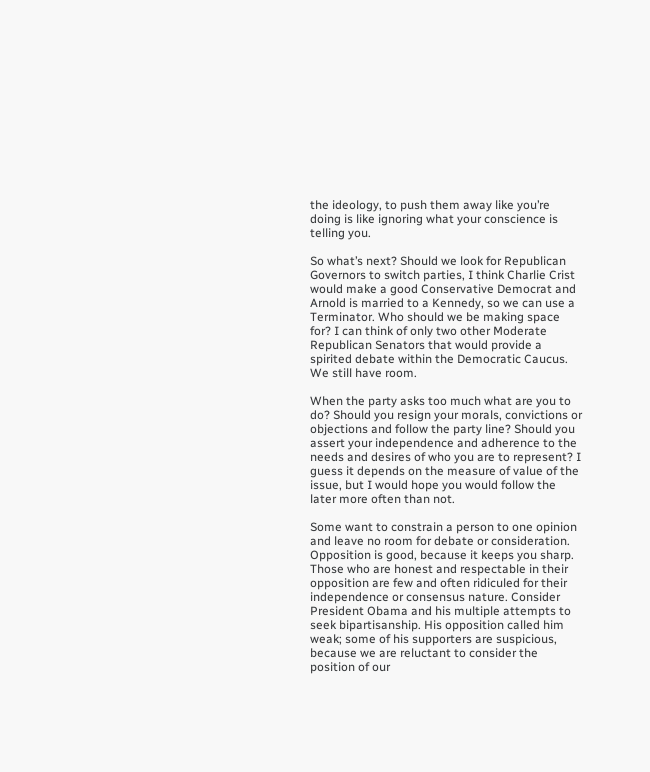the ideology, to push them away like you’re doing is like ignoring what your conscience is telling you.

So what’s next? Should we look for Republican Governors to switch parties, I think Charlie Crist would make a good Conservative Democrat and Arnold is married to a Kennedy, so we can use a Terminator. Who should we be making space for? I can think of only two other Moderate Republican Senators that would provide a spirited debate within the Democratic Caucus. We still have room.

When the party asks too much what are you to do? Should you resign your morals, convictions or objections and follow the party line? Should you assert your independence and adherence to the needs and desires of who you are to represent? I guess it depends on the measure of value of the issue, but I would hope you would follow the later more often than not.

Some want to constrain a person to one opinion and leave no room for debate or consideration. Opposition is good, because it keeps you sharp. Those who are honest and respectable in their opposition are few and often ridiculed for their independence or consensus nature. Consider President Obama and his multiple attempts to seek bipartisanship. His opposition called him weak; some of his supporters are suspicious, because we are reluctant to consider the position of our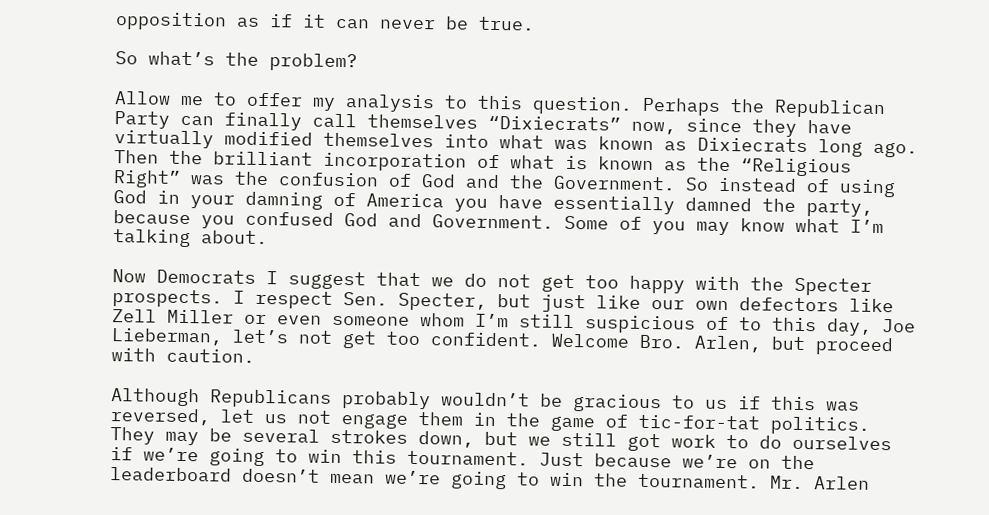opposition as if it can never be true.

So what’s the problem?

Allow me to offer my analysis to this question. Perhaps the Republican Party can finally call themselves “Dixiecrats” now, since they have virtually modified themselves into what was known as Dixiecrats long ago. Then the brilliant incorporation of what is known as the “Religious Right” was the confusion of God and the Government. So instead of using God in your damning of America you have essentially damned the party, because you confused God and Government. Some of you may know what I’m talking about.

Now Democrats I suggest that we do not get too happy with the Specter prospects. I respect Sen. Specter, but just like our own defectors like Zell Miller or even someone whom I’m still suspicious of to this day, Joe Lieberman, let’s not get too confident. Welcome Bro. Arlen, but proceed with caution.

Although Republicans probably wouldn’t be gracious to us if this was reversed, let us not engage them in the game of tic-for-tat politics. They may be several strokes down, but we still got work to do ourselves if we’re going to win this tournament. Just because we’re on the leaderboard doesn’t mean we’re going to win the tournament. Mr. Arlen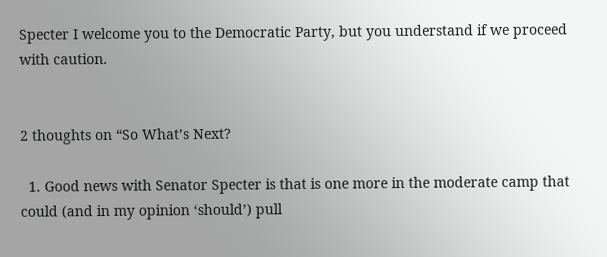Specter I welcome you to the Democratic Party, but you understand if we proceed with caution.


2 thoughts on “So What’s Next?

  1. Good news with Senator Specter is that is one more in the moderate camp that could (and in my opinion ‘should’) pull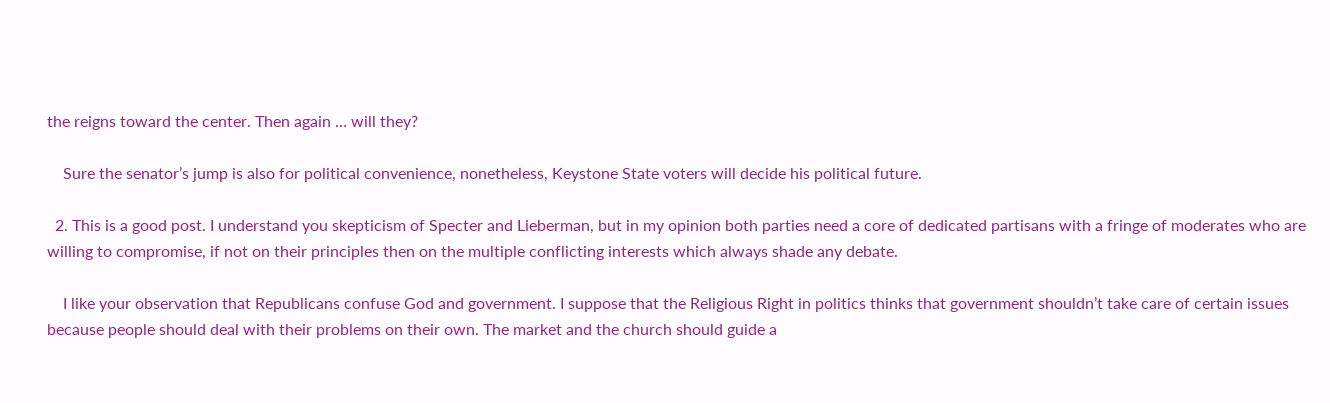the reigns toward the center. Then again … will they?

    Sure the senator’s jump is also for political convenience, nonetheless, Keystone State voters will decide his political future.

  2. This is a good post. I understand you skepticism of Specter and Lieberman, but in my opinion both parties need a core of dedicated partisans with a fringe of moderates who are willing to compromise, if not on their principles then on the multiple conflicting interests which always shade any debate.

    I like your observation that Republicans confuse God and government. I suppose that the Religious Right in politics thinks that government shouldn’t take care of certain issues because people should deal with their problems on their own. The market and the church should guide a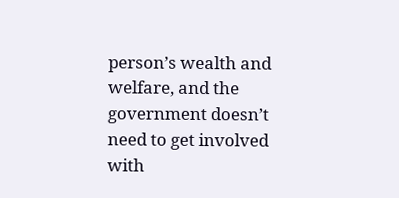person’s wealth and welfare, and the government doesn’t need to get involved with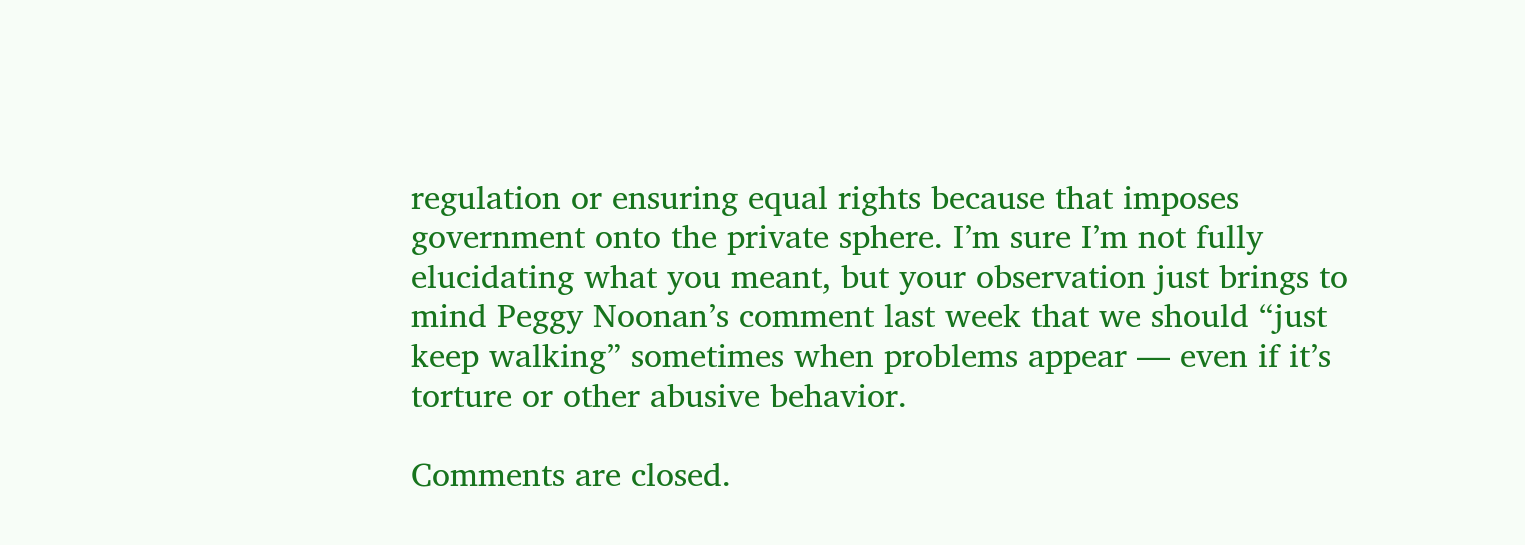regulation or ensuring equal rights because that imposes government onto the private sphere. I’m sure I’m not fully elucidating what you meant, but your observation just brings to mind Peggy Noonan’s comment last week that we should “just keep walking” sometimes when problems appear — even if it’s torture or other abusive behavior.

Comments are closed.